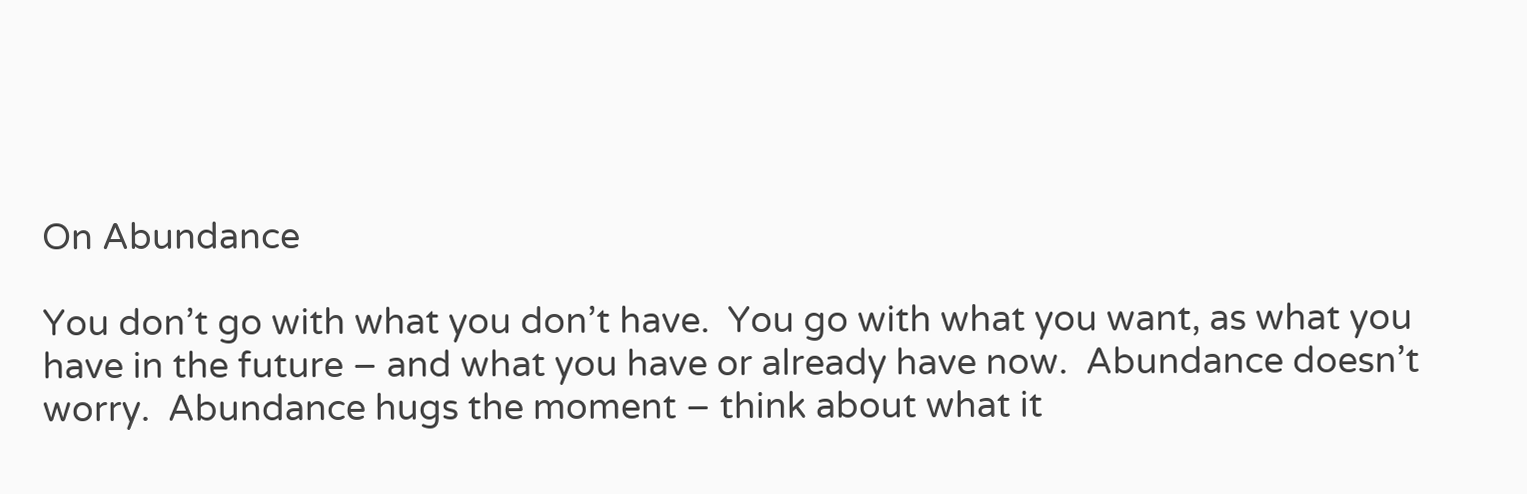On Abundance

You don’t go with what you don’t have.  You go with what you want, as what you have in the future – and what you have or already have now.  Abundance doesn’t worry.  Abundance hugs the moment – think about what it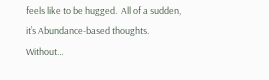feels like to be hugged.  All of a sudden, it’s Abundance-based thoughts. Without…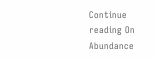Continue reading On Abundance